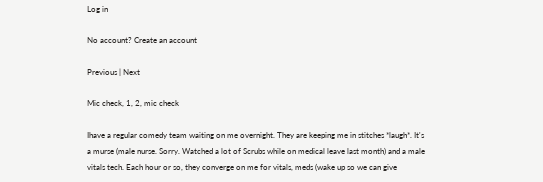Log in

No account? Create an account

Previous | Next

Mic check, 1, 2, mic check

Ihave a regular comedy team waiting on me overnight. They are keeping me in stitches *laugh*. It's a murse (male nurse. Sorry. Watched a lot of Scrubs while on medical leave last month) and a male vitals tech. Each hour or so, they converge on me for vitals, meds (wake up so we can give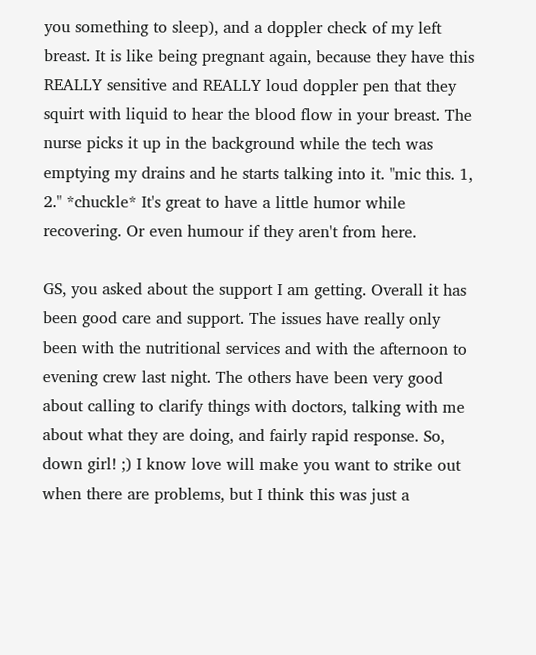you something to sleep), and a doppler check of my left breast. It is like being pregnant again, because they have this REALLY sensitive and REALLY loud doppler pen that they squirt with liquid to hear the blood flow in your breast. The nurse picks it up in the background while the tech was emptying my drains and he starts talking into it. "mic this. 1, 2." *chuckle* It's great to have a little humor while recovering. Or even humour if they aren't from here.

GS, you asked about the support I am getting. Overall it has been good care and support. The issues have really only been with the nutritional services and with the afternoon to evening crew last night. The others have been very good about calling to clarify things with doctors, talking with me about what they are doing, and fairly rapid response. So, down girl! ;) I know love will make you want to strike out when there are problems, but I think this was just a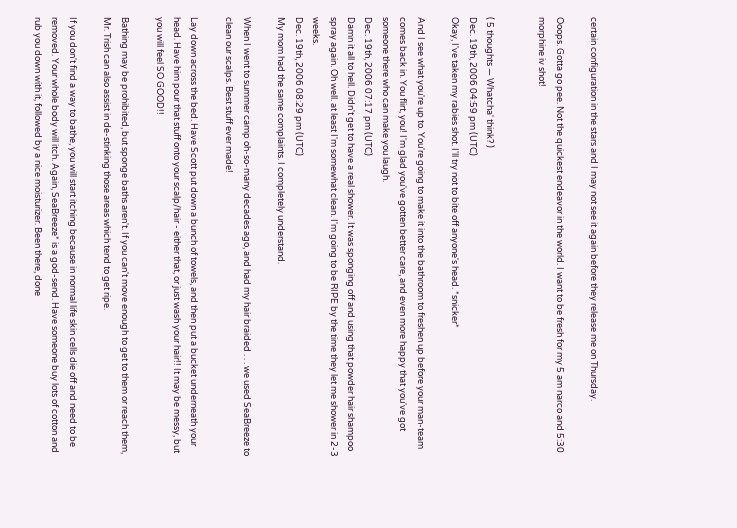certain configuration in the stars and I may not see it again before they release me on Thursday.

Ooops. Gotta go pee. Not the quickest endeavor in the world. I want to be fresh for my 5 am narco and 5:30 morphine iv shot!


( 5 thoughts — Whatcha' think? )
Dec. 19th, 2006 04:59 pm (UTC)
Okay, I've taken my rabies shot. I'll try not to bite off anyone's head. *snicker*

And I see what you're up to. You're going to make it into the bathroom to freshen up before your man-team comes back in. You flirt, you! I'm glad you've gotten better care, and even more happy that you've got someone there who can make you laugh.
Dec. 19th, 2006 07:17 pm (UTC)
Damn it all to hell. Didn't get to have a real shower. It was sponging off and using that powder hair shampoo spray again. Oh well. at least I'm somewhat clean. I'm going to be RIPE by the time they let me shower in 2-3 weeks.
Dec. 19th, 2006 08:29 pm (UTC)
My mom had the same complaints. I completely understand.

When I went to summer camp oh-so-many decades ago, and had my hair braided . . . we used SeaBreeze to clean our scalps. Best stuff ever made!

Lay down across the bed. Have Scott put down a bunch of towels, and then put a bucket underneath your head. Have him pour that stuff onto your scalp/hair - either that, or just wash your hair!! It may be messy, but you will feel SO GOOD!!

Bathing may be prohibited, but sponge baths aren't. If you can't move enough to get to them or reach them, Mr. Trish can also assist in de-stinking those areas which tend to get ripe.

If you don't find a way to bathe, you will start itching because in normal life skin cells die off and need to be removed. Your whole body will itch. Again, SeaBreeze* is a god-send. Have someone buy lots of cotton and rub you down with it, followed by a nice moisturizer. Been there, done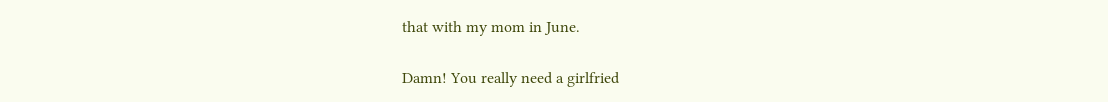that with my mom in June.

Damn! You really need a girlfried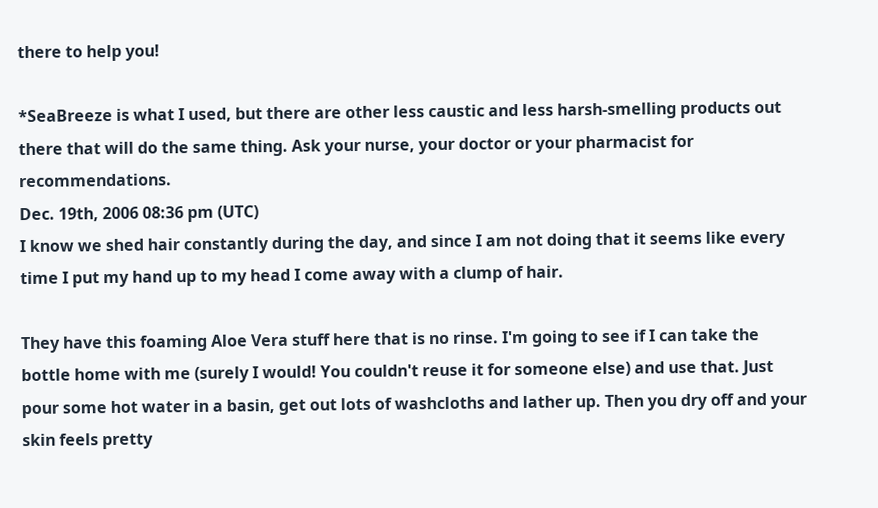there to help you!

*SeaBreeze is what I used, but there are other less caustic and less harsh-smelling products out there that will do the same thing. Ask your nurse, your doctor or your pharmacist for recommendations.
Dec. 19th, 2006 08:36 pm (UTC)
I know we shed hair constantly during the day, and since I am not doing that it seems like every time I put my hand up to my head I come away with a clump of hair.

They have this foaming Aloe Vera stuff here that is no rinse. I'm going to see if I can take the bottle home with me (surely I would! You couldn't reuse it for someone else) and use that. Just pour some hot water in a basin, get out lots of washcloths and lather up. Then you dry off and your skin feels pretty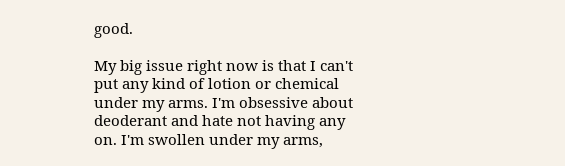good.

My big issue right now is that I can't put any kind of lotion or chemical under my arms. I'm obsessive about deoderant and hate not having any on. I'm swollen under my arms,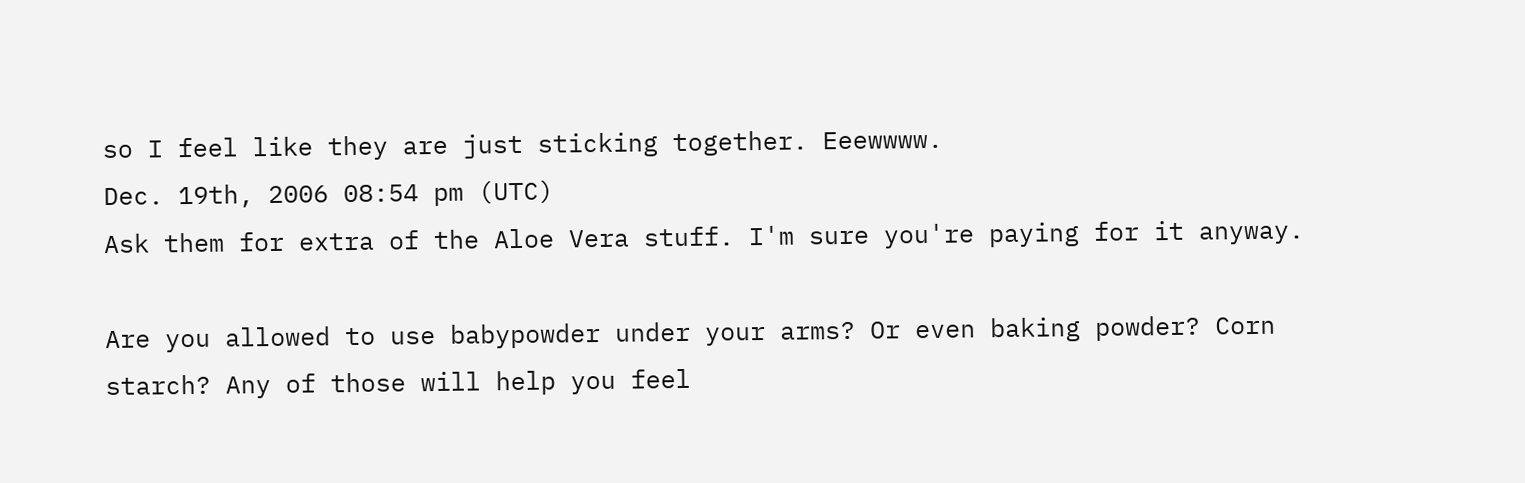so I feel like they are just sticking together. Eeewwww.
Dec. 19th, 2006 08:54 pm (UTC)
Ask them for extra of the Aloe Vera stuff. I'm sure you're paying for it anyway.

Are you allowed to use babypowder under your arms? Or even baking powder? Corn starch? Any of those will help you feel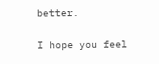better.

I hope you feel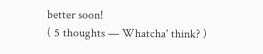better soon!
( 5 thoughts — Whatcha' think? )